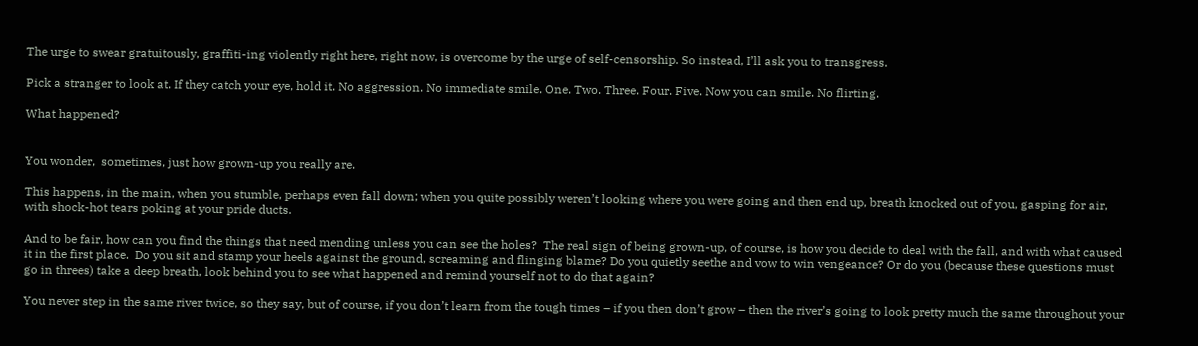The urge to swear gratuitously, graffiti-ing violently right here, right now, is overcome by the urge of self-censorship. So instead, I’ll ask you to transgress.

Pick a stranger to look at. If they catch your eye, hold it. No aggression. No immediate smile. One. Two. Three. Four. Five. Now you can smile. No flirting.

What happened?


You wonder,  sometimes, just how grown-up you really are.

This happens, in the main, when you stumble, perhaps even fall down; when you quite possibly weren’t looking where you were going and then end up, breath knocked out of you, gasping for air, with shock-hot tears poking at your pride ducts.

And to be fair, how can you find the things that need mending unless you can see the holes?  The real sign of being grown-up, of course, is how you decide to deal with the fall, and with what caused it in the first place.  Do you sit and stamp your heels against the ground, screaming and flinging blame? Do you quietly seethe and vow to win vengeance? Or do you (because these questions must go in threes) take a deep breath, look behind you to see what happened and remind yourself not to do that again?

You never step in the same river twice, so they say, but of course, if you don’t learn from the tough times – if you then don’t grow – then the river’s going to look pretty much the same throughout your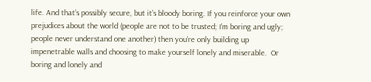life. And that’s possibly secure, but it’s bloody boring. If you reinforce your own prejudices about the world (people are not to be trusted; I’m boring and ugly;  people never understand one another) then you’re only building up impenetrable walls and choosing to make yourself lonely and miserable.  Or boring and lonely and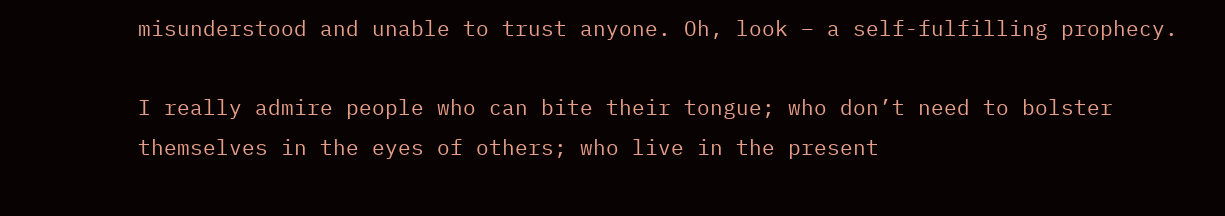misunderstood and unable to trust anyone. Oh, look – a self-fulfilling prophecy.

I really admire people who can bite their tongue; who don’t need to bolster themselves in the eyes of others; who live in the present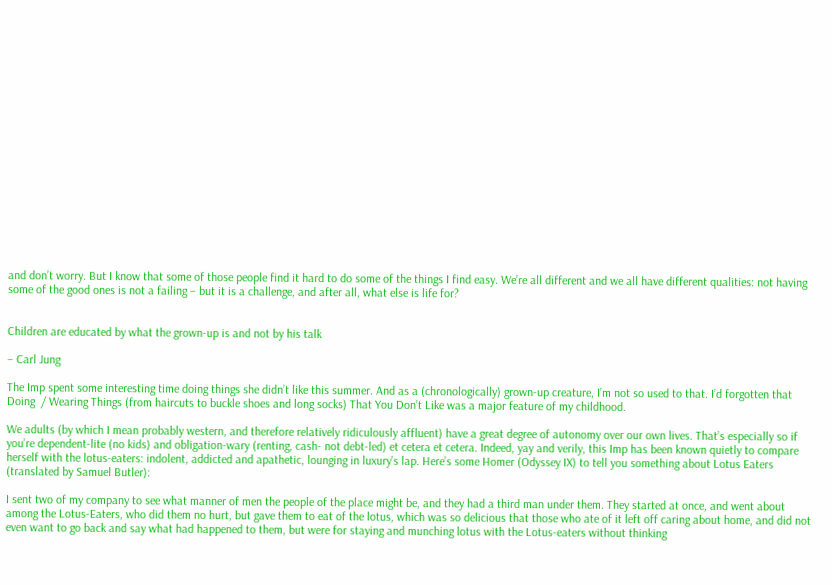and don’t worry. But I know that some of those people find it hard to do some of the things I find easy. We’re all different and we all have different qualities: not having some of the good ones is not a failing – but it is a challenge, and after all, what else is life for?


Children are educated by what the grown-up is and not by his talk

– Carl Jung

The Imp spent some interesting time doing things she didn’t like this summer. And as a (chronologically) grown-up creature, I’m not so used to that. I’d forgotten that Doing  / Wearing Things (from haircuts to buckle shoes and long socks) That You Don’t Like was a major feature of my childhood.

We adults (by which I mean probably western, and therefore relatively ridiculously affluent) have a great degree of autonomy over our own lives. That’s especially so if you’re dependent-lite (no kids) and obligation-wary (renting, cash- not debt-led) et cetera et cetera. Indeed, yay and verily, this Imp has been known quietly to compare herself with the lotus-eaters: indolent, addicted and apathetic, lounging in luxury’s lap. Here’s some Homer (Odyssey IX) to tell you something about Lotus Eaters (translated by Samuel Butler):

I sent two of my company to see what manner of men the people of the place might be, and they had a third man under them. They started at once, and went about among the Lotus-Eaters, who did them no hurt, but gave them to eat of the lotus, which was so delicious that those who ate of it left off caring about home, and did not even want to go back and say what had happened to them, but were for staying and munching lotus with the Lotus-eaters without thinking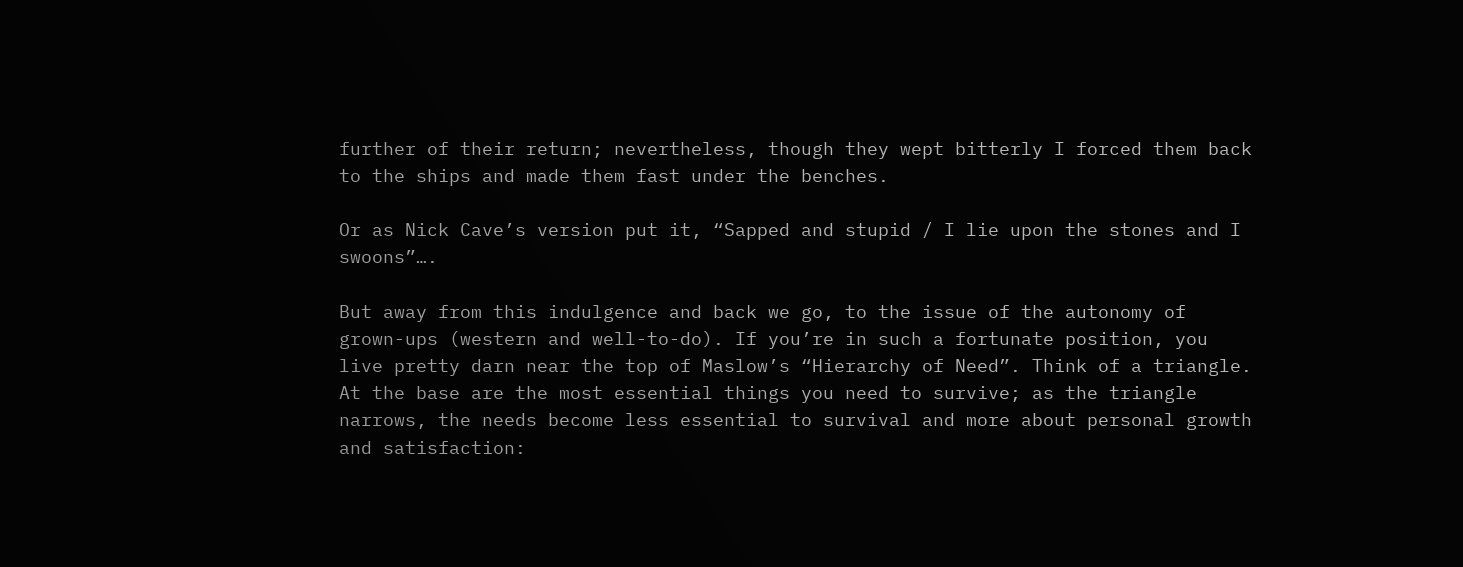further of their return; nevertheless, though they wept bitterly I forced them back to the ships and made them fast under the benches.

Or as Nick Cave’s version put it, “Sapped and stupid / I lie upon the stones and I swoons”….

But away from this indulgence and back we go, to the issue of the autonomy of grown-ups (western and well-to-do). If you’re in such a fortunate position, you live pretty darn near the top of Maslow’s “Hierarchy of Need”. Think of a triangle. At the base are the most essential things you need to survive; as the triangle narrows, the needs become less essential to survival and more about personal growth and satisfaction: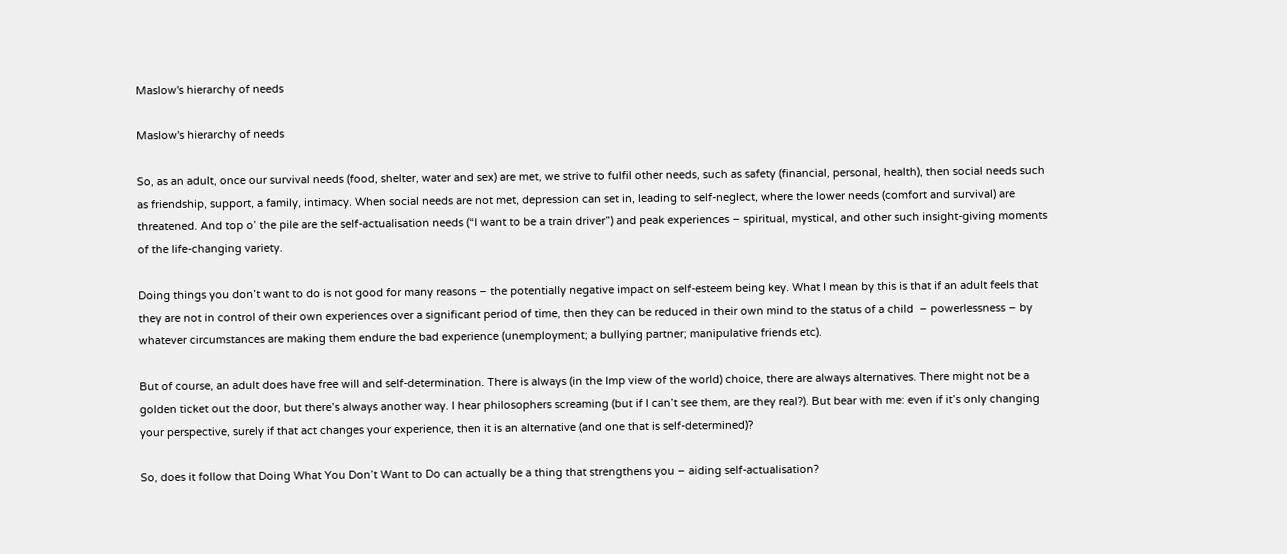Maslow's hierarchy of needs

Maslow's hierarchy of needs

So, as an adult, once our survival needs (food, shelter, water and sex) are met, we strive to fulfil other needs, such as safety (financial, personal, health), then social needs such as friendship, support, a family, intimacy. When social needs are not met, depression can set in, leading to self-neglect, where the lower needs (comfort and survival) are threatened. And top o’ the pile are the self-actualisation needs (“I want to be a train driver”) and peak experiences – spiritual, mystical, and other such insight-giving moments of the life-changing variety.

Doing things you don’t want to do is not good for many reasons – the potentially negative impact on self-esteem being key. What I mean by this is that if an adult feels that they are not in control of their own experiences over a significant period of time, then they can be reduced in their own mind to the status of a child  – powerlessness – by whatever circumstances are making them endure the bad experience (unemployment; a bullying partner; manipulative friends etc).

But of course, an adult does have free will and self-determination. There is always (in the Imp view of the world) choice, there are always alternatives. There might not be a golden ticket out the door, but there’s always another way. I hear philosophers screaming (but if I can’t see them, are they real?). But bear with me: even if it’s only changing your perspective, surely if that act changes your experience, then it is an alternative (and one that is self-determined)?

So, does it follow that Doing What You Don’t Want to Do can actually be a thing that strengthens you – aiding self-actualisation?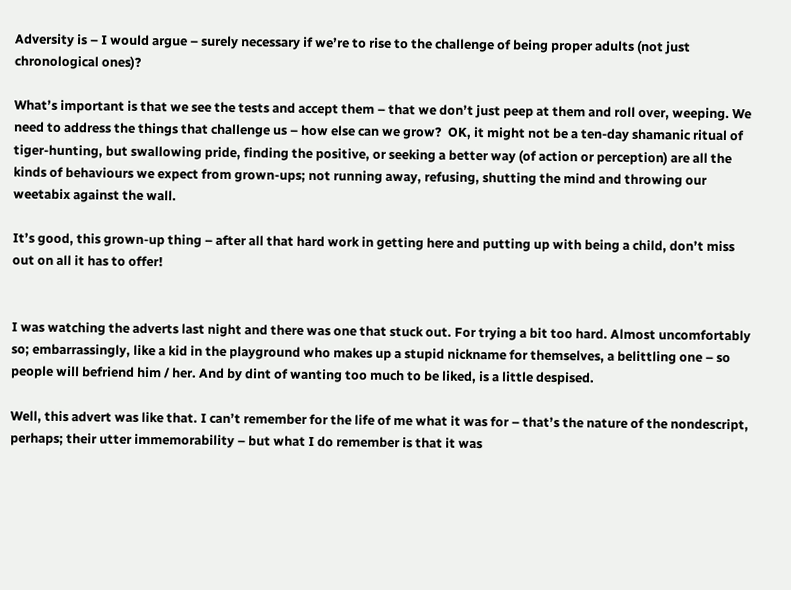Adversity is – I would argue – surely necessary if we’re to rise to the challenge of being proper adults (not just chronological ones)?

What’s important is that we see the tests and accept them – that we don’t just peep at them and roll over, weeping. We need to address the things that challenge us – how else can we grow?  OK, it might not be a ten-day shamanic ritual of tiger-hunting, but swallowing pride, finding the positive, or seeking a better way (of action or perception) are all the kinds of behaviours we expect from grown-ups; not running away, refusing, shutting the mind and throwing our weetabix against the wall.

It’s good, this grown-up thing – after all that hard work in getting here and putting up with being a child, don’t miss out on all it has to offer!


I was watching the adverts last night and there was one that stuck out. For trying a bit too hard. Almost uncomfortably so; embarrassingly, like a kid in the playground who makes up a stupid nickname for themselves, a belittling one – so people will befriend him / her. And by dint of wanting too much to be liked, is a little despised.

Well, this advert was like that. I can’t remember for the life of me what it was for – that’s the nature of the nondescript, perhaps; their utter immemorability – but what I do remember is that it was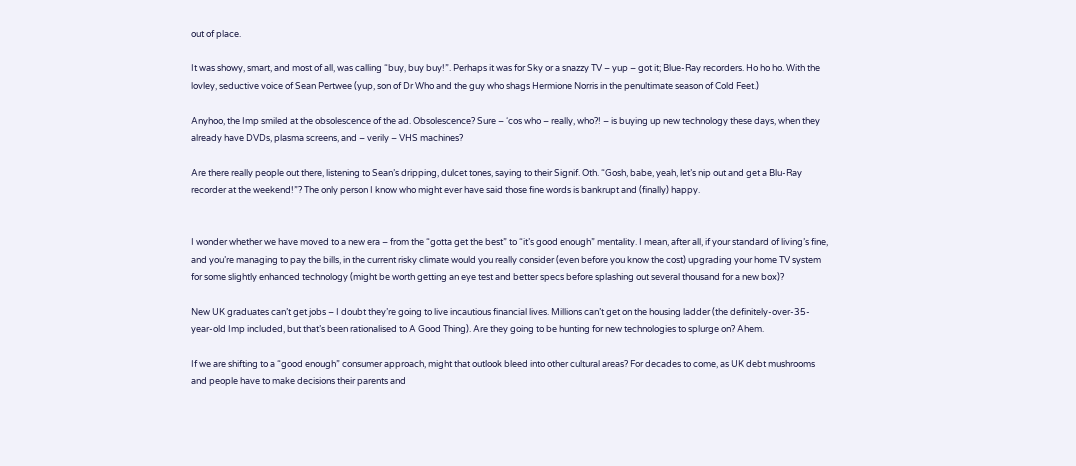out of place.

It was showy, smart, and most of all, was calling “buy, buy buy!”. Perhaps it was for Sky or a snazzy TV – yup – got it; Blue-Ray recorders. Ho ho ho. With the lovley, seductive voice of Sean Pertwee (yup, son of Dr Who and the guy who shags Hermione Norris in the penultimate season of Cold Feet.)

Anyhoo, the Imp smiled at the obsolescence of the ad. Obsolescence? Sure – ‘cos who – really, who?! – is buying up new technology these days, when they already have DVDs, plasma screens, and – verily – VHS machines?

Are there really people out there, listening to Sean’s dripping, dulcet tones, saying to their Signif. Oth. “Gosh, babe, yeah, let’s nip out and get a Blu-Ray recorder at the weekend!”? The only person I know who might ever have said those fine words is bankrupt and (finally) happy.


I wonder whether we have moved to a new era – from the “gotta get the best” to “it’s good enough” mentality. I mean, after all, if your standard of living’s fine, and you’re managing to pay the bills, in the current risky climate would you really consider (even before you know the cost) upgrading your home TV system for some slightly enhanced technology (might be worth getting an eye test and better specs before splashing out several thousand for a new box)?

New UK graduates can’t get jobs – I doubt they’re going to live incautious financial lives. Millions can’t get on the housing ladder (the definitely-over-35-year-old Imp included, but that’s been rationalised to A Good Thing). Are they going to be hunting for new technologies to splurge on? Ahem.

If we are shifting to a “good enough” consumer approach, might that outlook bleed into other cultural areas? For decades to come, as UK debt mushrooms and people have to make decisions their parents and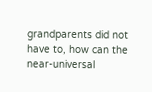grandparents did not have to, how can the near-universal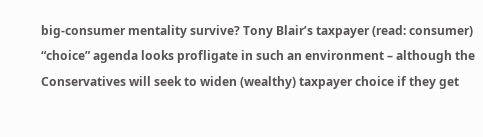big-consumer mentality survive? Tony Blair’s taxpayer (read: consumer) “choice” agenda looks profligate in such an environment – although the Conservatives will seek to widen (wealthy) taxpayer choice if they get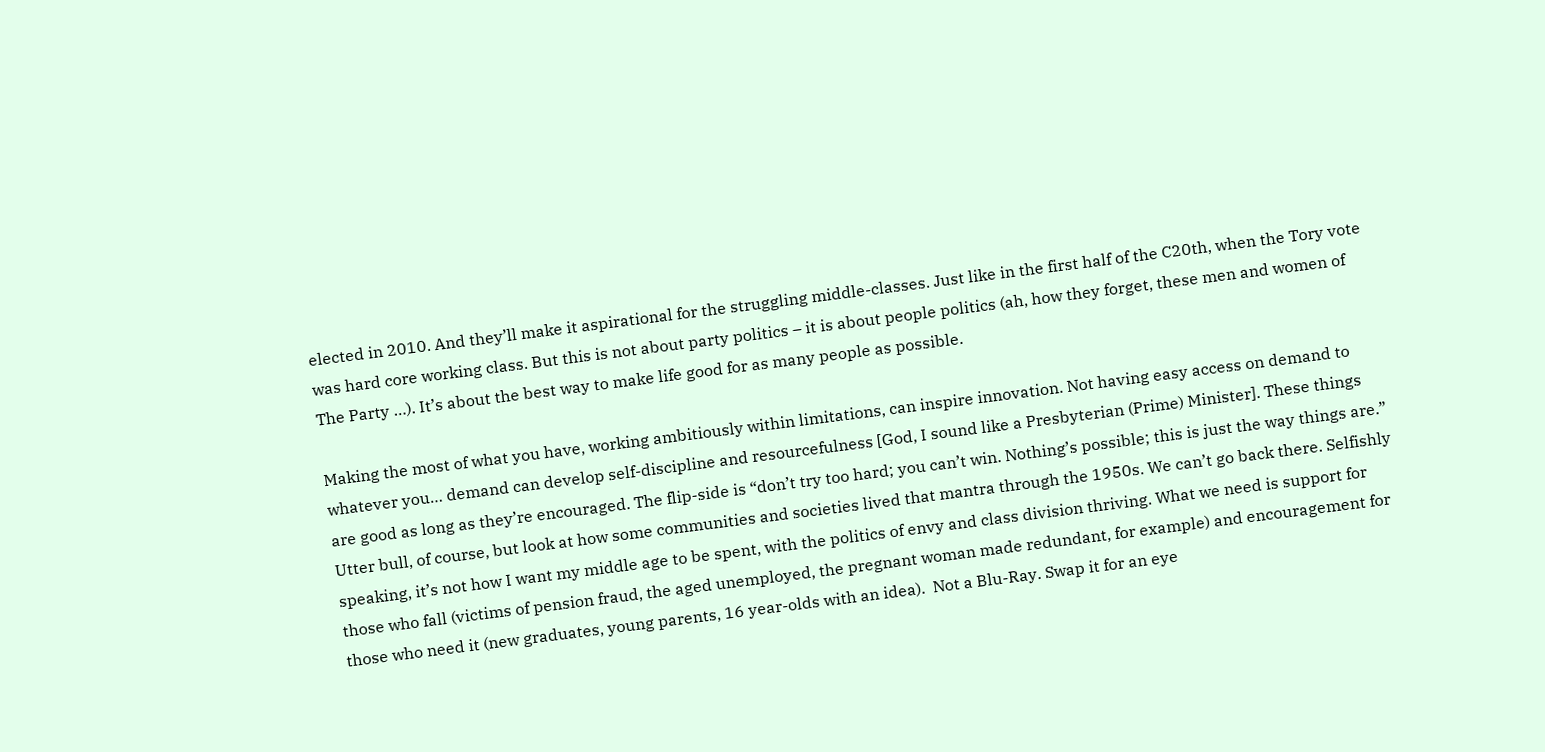elected in 2010. And they’ll make it aspirational for the struggling middle-classes. Just like in the first half of the C20th, when the Tory vote was hard core working class. But this is not about party politics – it is about people politics (ah, how they forget, these men and women of The Party …). It’s about the best way to make life good for as many people as possible.

Making the most of what you have, working ambitiously within limitations, can inspire innovation. Not having easy access on demand to whatever you… demand can develop self-discipline and resourcefulness [God, I sound like a Presbyterian (Prime) Minister]. These things are good as long as they’re encouraged. The flip-side is “don’t try too hard; you can’t win. Nothing’s possible; this is just the way things are.” Utter bull, of course, but look at how some communities and societies lived that mantra through the 1950s. We can’t go back there. Selfishly speaking, it’s not how I want my middle age to be spent, with the politics of envy and class division thriving. What we need is support for those who fall (victims of pension fraud, the aged unemployed, the pregnant woman made redundant, for example) and encouragement for those who need it (new graduates, young parents, 16 year-olds with an idea).  Not a Blu-Ray. Swap it for an eye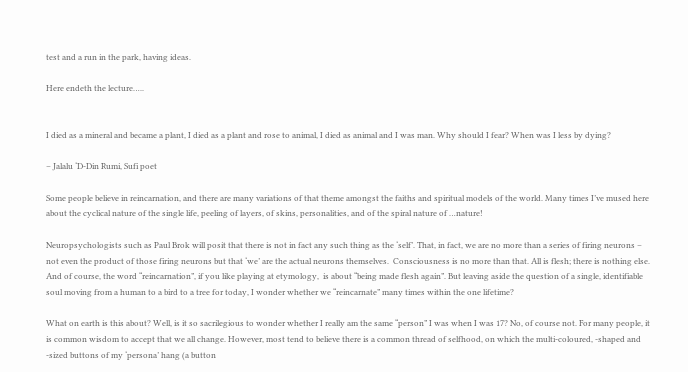test and a run in the park, having ideas.

Here endeth the lecture…..


I died as a mineral and became a plant, I died as a plant and rose to animal, I died as animal and I was man. Why should I fear? When was I less by dying?

– Jalalu ‘D-Din Rumi, Sufi poet

Some people believe in reincarnation, and there are many variations of that theme amongst the faiths and spiritual models of the world. Many times I’ve mused here about the cyclical nature of the single life, peeling of layers, of skins, personalities, and of the spiral nature of …nature!

Neuropsychologists such as Paul Brok will posit that there is not in fact any such thing as the ‘self’. That, in fact, we are no more than a series of firing neurons – not even the product of those firing neurons but that ‘we’ are the actual neurons themselves.  Consciousness is no more than that. All is flesh; there is nothing else. And of course, the word “reincarnation”, if you like playing at etymology,  is about “being made flesh again”. But leaving aside the question of a single, identifiable soul moving from a human to a bird to a tree for today, I wonder whether we “reincarnate” many times within the one lifetime?

What on earth is this about? Well, is it so sacrilegious to wonder whether I really am the same “person” I was when I was 17? No, of course not. For many people, it is common wisdom to accept that we all change. However, most tend to believe there is a common thread of selfhood, on which the multi-coloured, -shaped and -sized buttons of my ‘persona’ hang (a button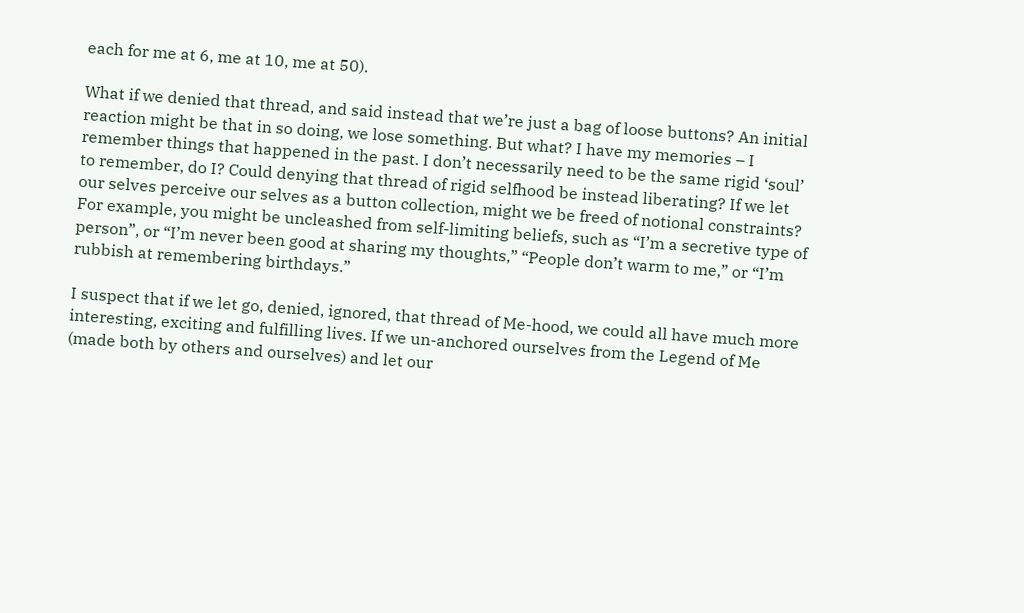each for me at 6, me at 10, me at 50).

What if we denied that thread, and said instead that we’re just a bag of loose buttons? An initial reaction might be that in so doing, we lose something. But what? I have my memories – I remember things that happened in the past. I don’t necessarily need to be the same rigid ‘soul’ to remember, do I? Could denying that thread of rigid selfhood be instead liberating? If we let our selves perceive our selves as a button collection, might we be freed of notional constraints? For example, you might be uncleashed from self-limiting beliefs, such as “I’m a secretive type of person”, or “I’m never been good at sharing my thoughts,” “People don’t warm to me,” or “I’m rubbish at remembering birthdays.”

I suspect that if we let go, denied, ignored, that thread of Me-hood, we could all have much more interesting, exciting and fulfilling lives. If we un-anchored ourselves from the Legend of Me (made both by others and ourselves) and let our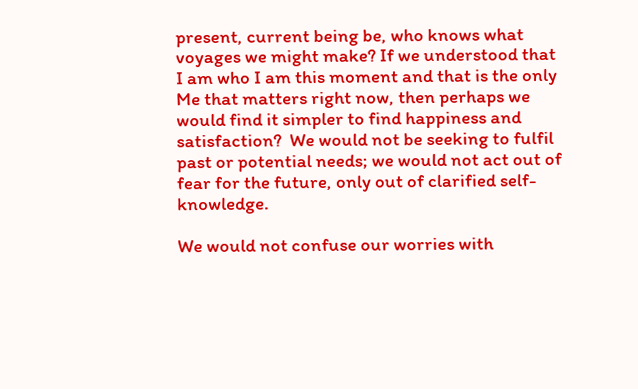present, current being be, who knows what voyages we might make? If we understood that I am who I am this moment and that is the only Me that matters right now, then perhaps we would find it simpler to find happiness and satisfaction?  We would not be seeking to fulfil past or potential needs; we would not act out of fear for the future, only out of clarified self-knowledge.

We would not confuse our worries with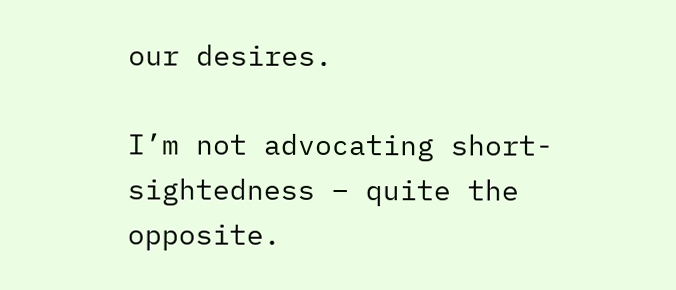our desires.

I’m not advocating short-sightedness – quite the opposite.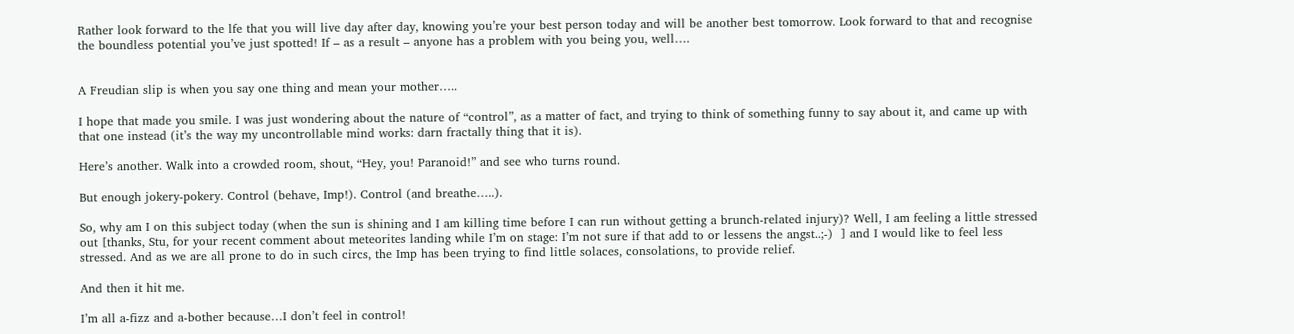Rather look forward to the lfe that you will live day after day, knowing you’re your best person today and will be another best tomorrow. Look forward to that and recognise the boundless potential you’ve just spotted! If – as a result – anyone has a problem with you being you, well….


A Freudian slip is when you say one thing and mean your mother…..

I hope that made you smile. I was just wondering about the nature of “control”, as a matter of fact, and trying to think of something funny to say about it, and came up with that one instead (it’s the way my uncontrollable mind works: darn fractally thing that it is).

Here’s another. Walk into a crowded room, shout, “Hey, you! Paranoid!” and see who turns round.

But enough jokery-pokery. Control (behave, Imp!). Control (and breathe…..).

So, why am I on this subject today (when the sun is shining and I am killing time before I can run without getting a brunch-related injury)? Well, I am feeling a little stressed out [thanks, Stu, for your recent comment about meteorites landing while I’m on stage: I’m not sure if that add to or lessens the angst..;-)  ] and I would like to feel less stressed. And as we are all prone to do in such circs, the Imp has been trying to find little solaces, consolations, to provide relief.

And then it hit me.

I’m all a-fizz and a-bother because…I don’t feel in control!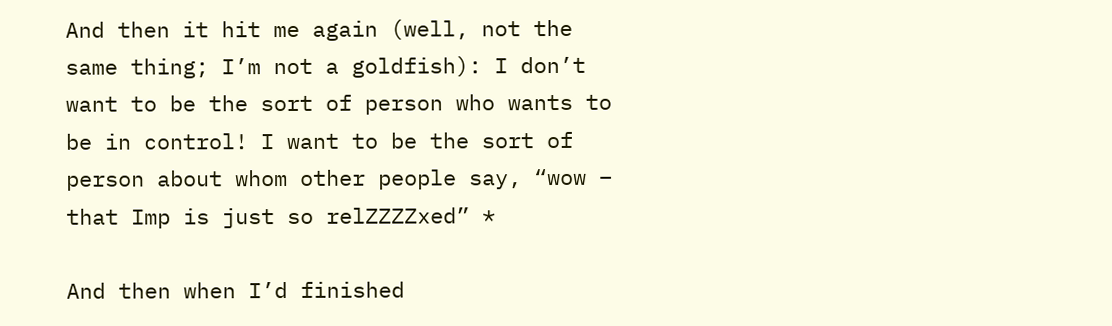And then it hit me again (well, not the same thing; I’m not a goldfish): I don’t want to be the sort of person who wants to be in control! I want to be the sort of person about whom other people say, “wow – that Imp is just so relZZZZxed” *

And then when I’d finished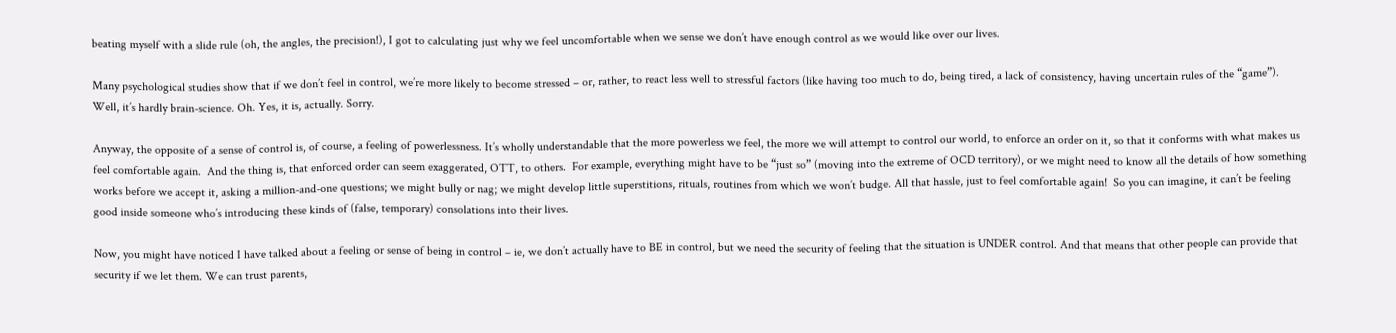beating myself with a slide rule (oh, the angles, the precision!), I got to calculating just why we feel uncomfortable when we sense we don’t have enough control as we would like over our lives.

Many psychological studies show that if we don’t feel in control, we’re more likely to become stressed – or, rather, to react less well to stressful factors (like having too much to do, being tired, a lack of consistency, having uncertain rules of the “game”). Well, it’s hardly brain-science. Oh. Yes, it is, actually. Sorry.

Anyway, the opposite of a sense of control is, of course, a feeling of powerlessness. It’s wholly understandable that the more powerless we feel, the more we will attempt to control our world, to enforce an order on it, so that it conforms with what makes us feel comfortable again.  And the thing is, that enforced order can seem exaggerated, OTT, to others.  For example, everything might have to be “just so” (moving into the extreme of OCD territory), or we might need to know all the details of how something works before we accept it, asking a million-and-one questions; we might bully or nag; we might develop little superstitions, rituals, routines from which we won’t budge. All that hassle, just to feel comfortable again!  So you can imagine, it can’t be feeling good inside someone who’s introducing these kinds of (false, temporary) consolations into their lives.

Now, you might have noticed I have talked about a feeling or sense of being in control – ie, we don’t actually have to BE in control, but we need the security of feeling that the situation is UNDER control. And that means that other people can provide that security if we let them. We can trust parents,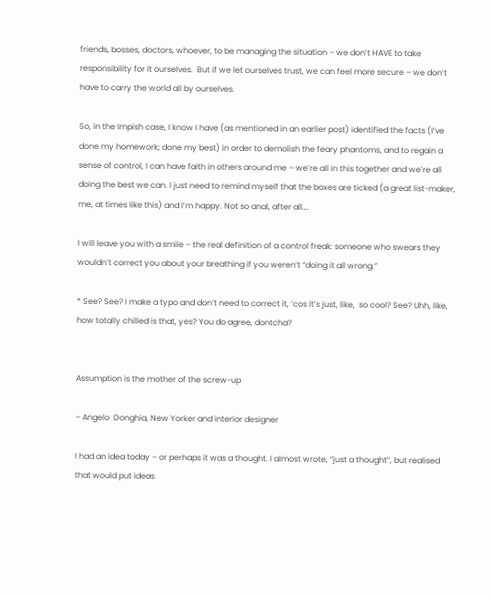friends, bosses, doctors, whoever, to be managing the situation – we don’t HAVE to take responsibility for it ourselves.  But if we let ourselves trust, we can feel more secure – we don’t have to carry the world all by ourselves.

So, in the Impish case, I know I have (as mentioned in an earlier post) identified the facts (I’ve done my homework; done my best) in order to demolish the feary phantoms, and to regain a sense of control, I can have faith in others around me – we’re all in this together and we’re all doing the best we can. I just need to remind myself that the boxes are ticked (a great list-maker, me, at times like this) and I’m happy. Not so anal, after all….

I will leave you with a smile – the real definition of a control freak: someone who swears they wouldn’t correct you about your breathing if you weren’t “doing it all wrong.”

* See? See? I make a typo and don’t need to correct it, ‘cos it’s just, like,  so cool? See? Uhh, like, how totally chilled is that, yes? You do agree, dontcha?


Assumption is the mother of the screw-up

– Angelo  Donghia, New Yorker and interior designer

I had an idea today – or perhaps it was a thought. I almost wrote, “just a thought”, but realised that would put ideas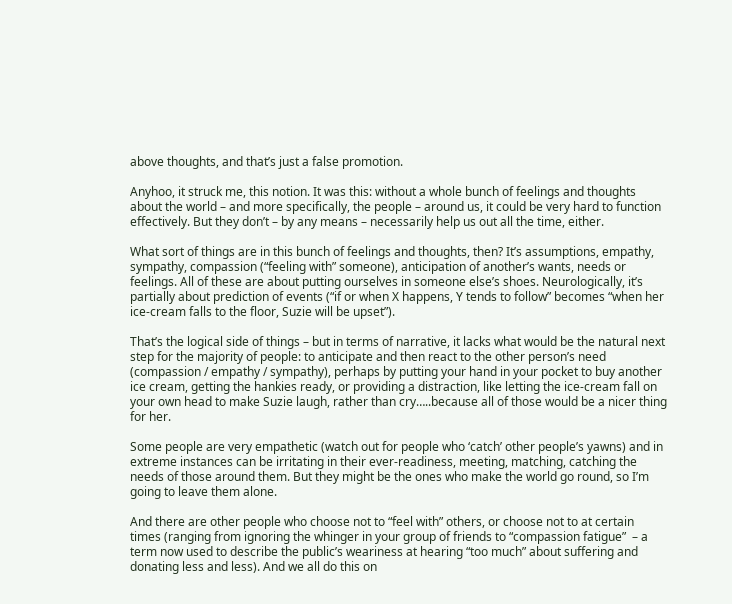above thoughts, and that’s just a false promotion.

Anyhoo, it struck me, this notion. It was this: without a whole bunch of feelings and thoughts about the world – and more specifically, the people – around us, it could be very hard to function effectively. But they don’t – by any means – necessarily help us out all the time, either.

What sort of things are in this bunch of feelings and thoughts, then? It’s assumptions, empathy, sympathy, compassion (“feeling with” someone), anticipation of another’s wants, needs or feelings. All of these are about putting ourselves in someone else’s shoes. Neurologically, it’s partially about prediction of events (“if or when X happens, Y tends to follow” becomes “when her ice-cream falls to the floor, Suzie will be upset”).

That’s the logical side of things – but in terms of narrative, it lacks what would be the natural next step for the majority of people: to anticipate and then react to the other person’s need (compassion / empathy / sympathy), perhaps by putting your hand in your pocket to buy another ice cream, getting the hankies ready, or providing a distraction, like letting the ice-cream fall on your own head to make Suzie laugh, rather than cry…..because all of those would be a nicer thing for her.

Some people are very empathetic (watch out for people who ‘catch’ other people’s yawns) and in extreme instances can be irritating in their ever-readiness, meeting, matching, catching the needs of those around them. But they might be the ones who make the world go round, so I’m going to leave them alone.

And there are other people who choose not to “feel with” others, or choose not to at certain times (ranging from ignoring the whinger in your group of friends to “compassion fatigue”  – a term now used to describe the public’s weariness at hearing “too much” about suffering and donating less and less). And we all do this on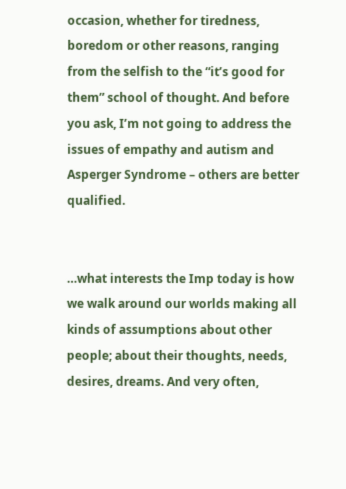occasion, whether for tiredness, boredom or other reasons, ranging from the selfish to the “it’s good for them” school of thought. And before you ask, I’m not going to address the issues of empathy and autism and Asperger Syndrome – others are better qualified.


…what interests the Imp today is how we walk around our worlds making all kinds of assumptions about other people; about their thoughts, needs,  desires, dreams. And very often,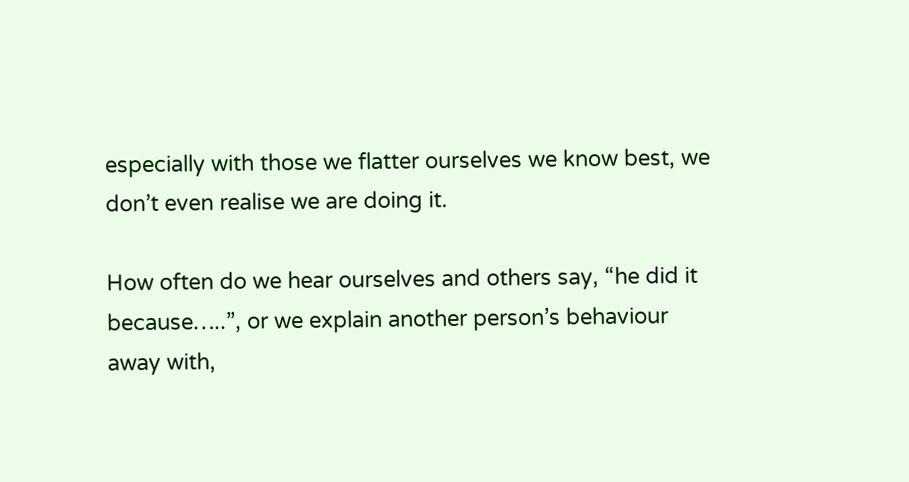especially with those we flatter ourselves we know best, we don’t even realise we are doing it.

How often do we hear ourselves and others say, “he did it because…..”, or we explain another person’s behaviour away with,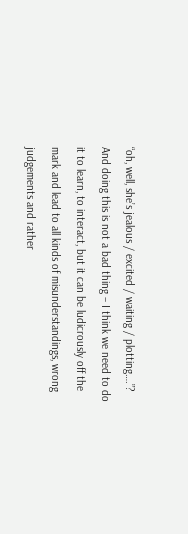“oh, well, she’s jealous / excited / waiting / plotting….”? And doing this is not a bad thing – I think we need to do it to learn, to interact, but it can be ludicrously off the mark and lead to all kinds of misunderstandings, wrong judgements and rather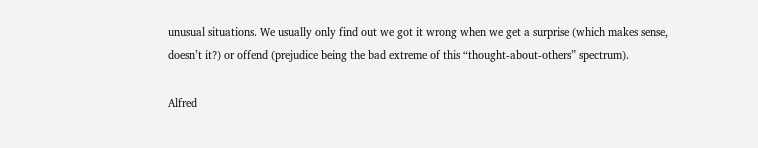unusual situations. We usually only find out we got it wrong when we get a surprise (which makes sense, doesn’t it?) or offend (prejudice being the bad extreme of this “thought-about-others” spectrum).

Alfred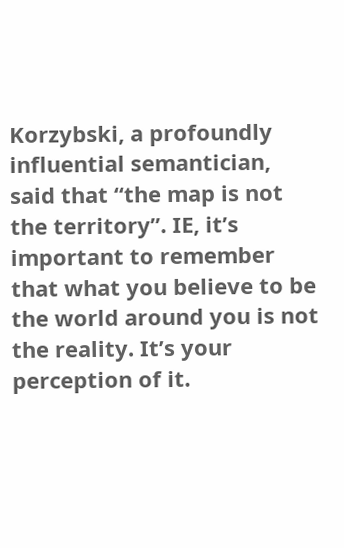Korzybski, a profoundly influential semantician,  said that “the map is not the territory”. IE, it’s important to remember that what you believe to be the world around you is not the reality. It’s your perception of it.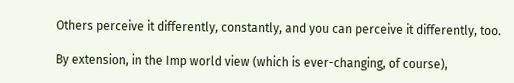Others perceive it differently, constantly, and you can perceive it differently, too.

By extension, in the Imp world view (which is ever-changing, of course),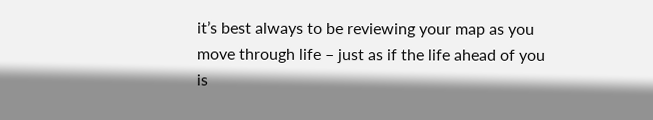it’s best always to be reviewing your map as you move through life – just as if the life ahead of you is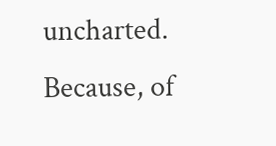uncharted. Because, of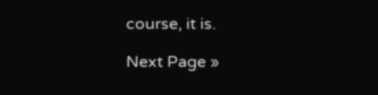course, it is.

Next Page »